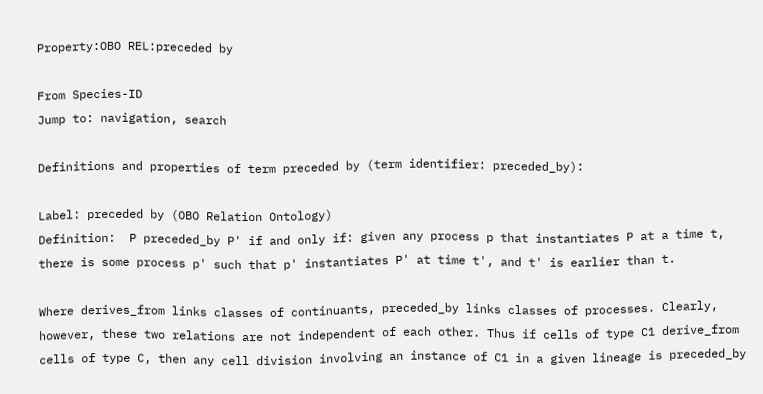Property:OBO REL:preceded by

From Species-ID
Jump to: navigation, search

Definitions and properties of term preceded by (term identifier: preceded_by):

Label: preceded by (OBO Relation Ontology)
Definition:  P preceded_by P' if and only if: given any process p that instantiates P at a time t, there is some process p' such that p' instantiates P' at time t', and t' is earlier than t.

Where derives_from links classes of continuants, preceded_by links classes of processes. Clearly, however, these two relations are not independent of each other. Thus if cells of type C1 derive_from cells of type C, then any cell division involving an instance of C1 in a given lineage is preceded_by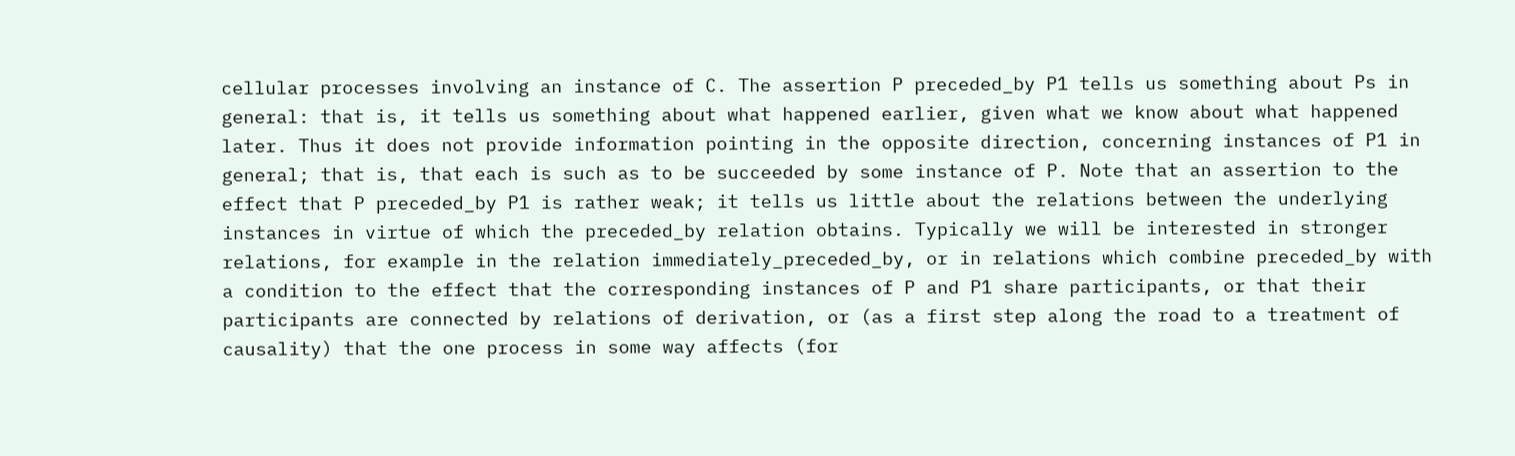cellular processes involving an instance of C. The assertion P preceded_by P1 tells us something about Ps in general: that is, it tells us something about what happened earlier, given what we know about what happened later. Thus it does not provide information pointing in the opposite direction, concerning instances of P1 in general; that is, that each is such as to be succeeded by some instance of P. Note that an assertion to the effect that P preceded_by P1 is rather weak; it tells us little about the relations between the underlying instances in virtue of which the preceded_by relation obtains. Typically we will be interested in stronger relations, for example in the relation immediately_preceded_by, or in relations which combine preceded_by with a condition to the effect that the corresponding instances of P and P1 share participants, or that their participants are connected by relations of derivation, or (as a first step along the road to a treatment of causality) that the one process in some way affects (for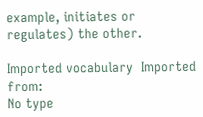example, initiates or regulates) the other.

Imported vocabulary  Imported from:
No type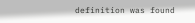definition was found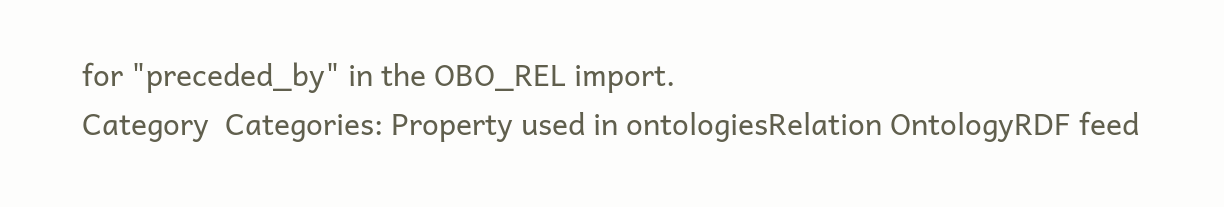for "preceded_by" in the OBO_REL import.
Category  Categories: Property used in ontologiesRelation OntologyRDF feed